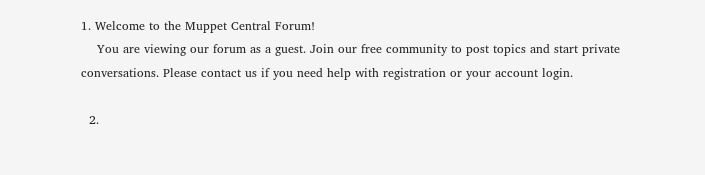1. Welcome to the Muppet Central Forum!
    You are viewing our forum as a guest. Join our free community to post topics and start private conversations. Please contact us if you need help with registration or your account login.

  2.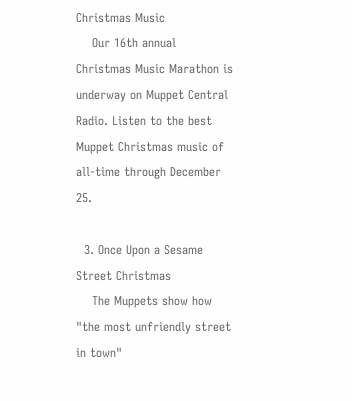Christmas Music
    Our 16th annual Christmas Music Marathon is underway on Muppet Central Radio. Listen to the best Muppet Christmas music of all-time through December 25.

  3. Once Upon a Sesame Street Christmas
    The Muppets show how "the most unfriendly street in town"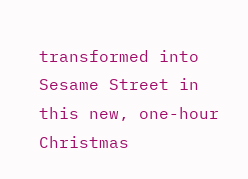transformed into Sesame Street in this new, one-hour Christmas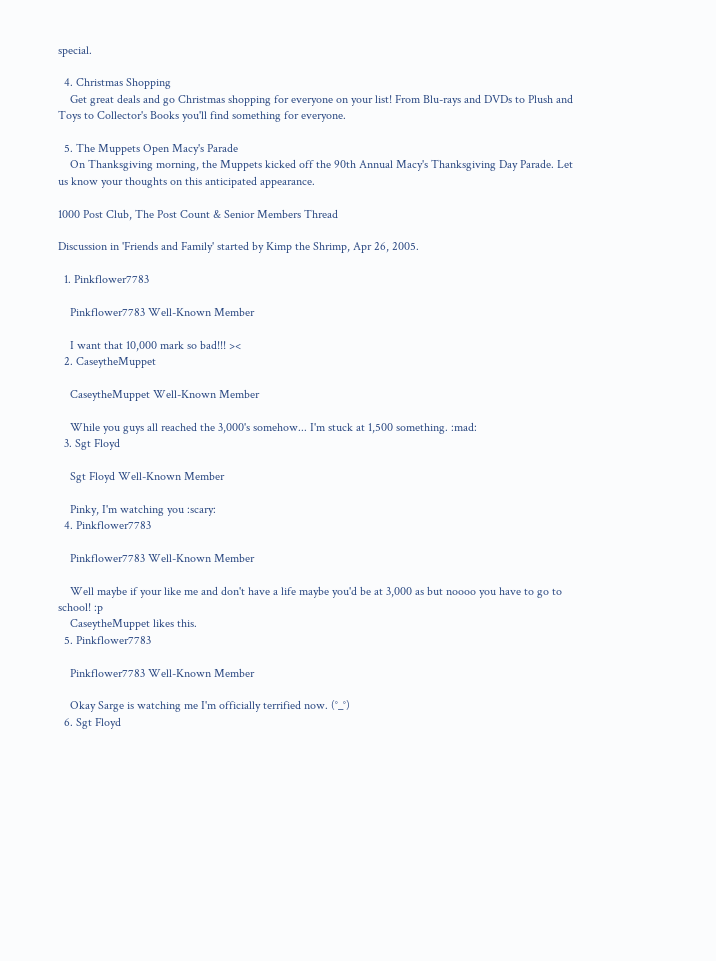special.

  4. Christmas Shopping
    Get great deals and go Christmas shopping for everyone on your list! From Blu-rays and DVDs to Plush and Toys to Collector's Books you'll find something for everyone.

  5. The Muppets Open Macy's Parade
    On Thanksgiving morning, the Muppets kicked off the 90th Annual Macy's Thanksgiving Day Parade. Let us know your thoughts on this anticipated appearance.

1000 Post Club, The Post Count & Senior Members Thread

Discussion in 'Friends and Family' started by Kimp the Shrimp, Apr 26, 2005.

  1. Pinkflower7783

    Pinkflower7783 Well-Known Member

    I want that 10,000 mark so bad!!! ><
  2. CaseytheMuppet

    CaseytheMuppet Well-Known Member

    While you guys all reached the 3,000's somehow... I'm stuck at 1,500 something. :mad:
  3. Sgt Floyd

    Sgt Floyd Well-Known Member

    Pinky, I'm watching you :scary:
  4. Pinkflower7783

    Pinkflower7783 Well-Known Member

    Well maybe if your like me and don't have a life maybe you'd be at 3,000 as but noooo you have to go to school! :p
    CaseytheMuppet likes this.
  5. Pinkflower7783

    Pinkflower7783 Well-Known Member

    Okay Sarge is watching me I'm officially terrified now. (°_°)
  6. Sgt Floyd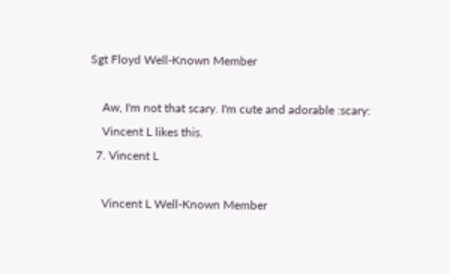Sgt Floyd Well-Known Member

    Aw, I'm not that scary. I'm cute and adorable :scary:
    Vincent L likes this.
  7. Vincent L

    Vincent L Well-Known Member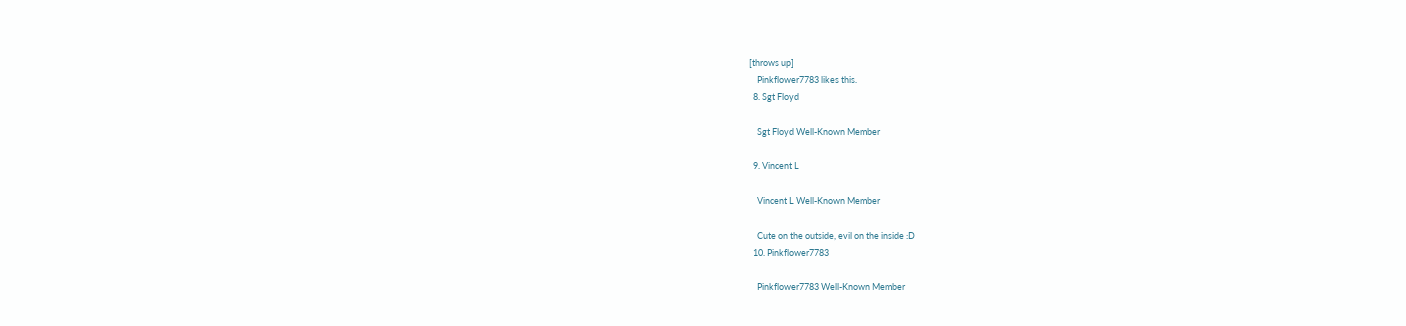[throws up]
    Pinkflower7783 likes this.
  8. Sgt Floyd

    Sgt Floyd Well-Known Member

  9. Vincent L

    Vincent L Well-Known Member

    Cute on the outside, evil on the inside :D
  10. Pinkflower7783

    Pinkflower7783 Well-Known Member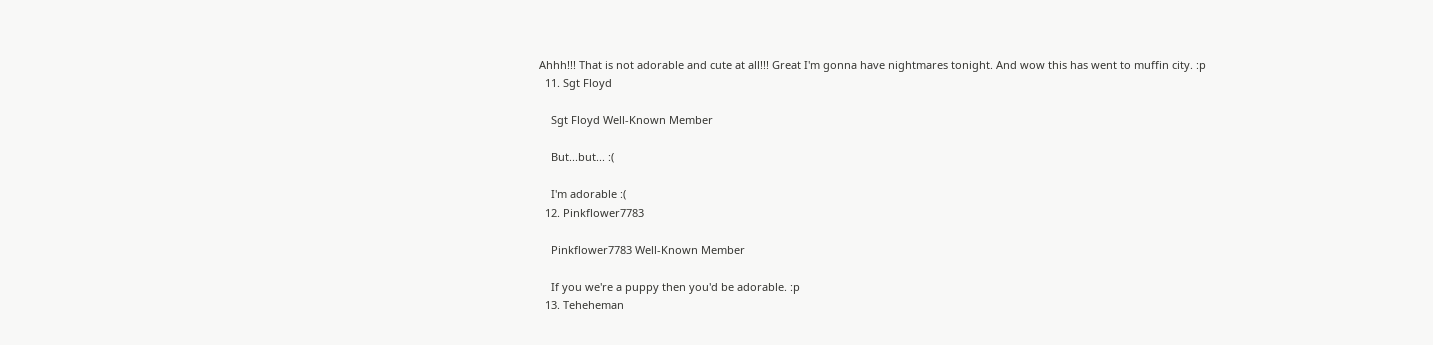Ahhh!!! That is not adorable and cute at all!!! Great I'm gonna have nightmares tonight. And wow this has went to muffin city. :p
  11. Sgt Floyd

    Sgt Floyd Well-Known Member

    But...but... :(

    I'm adorable :(
  12. Pinkflower7783

    Pinkflower7783 Well-Known Member

    If you we're a puppy then you'd be adorable. :p
  13. Teheheman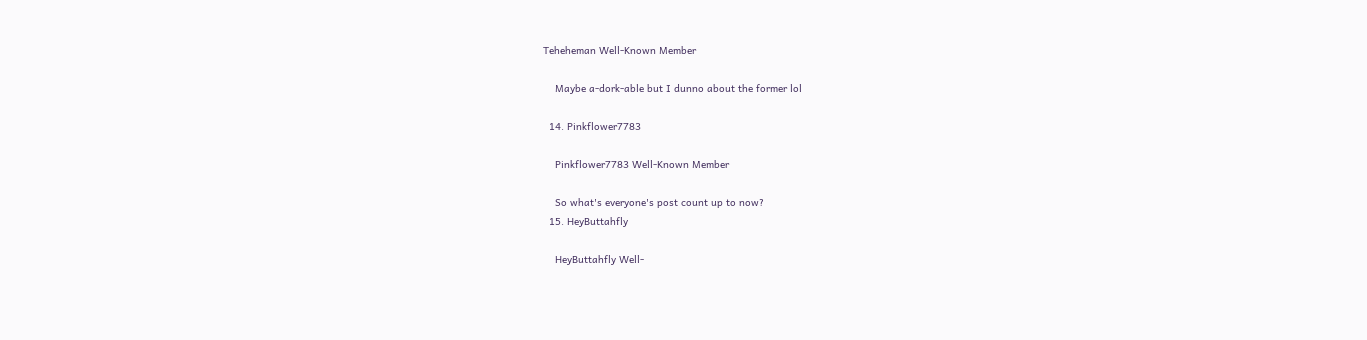Teheheman Well-Known Member

    Maybe a-dork-able but I dunno about the former lol

  14. Pinkflower7783

    Pinkflower7783 Well-Known Member

    So what's everyone's post count up to now?
  15. HeyButtahfly

    HeyButtahfly Well-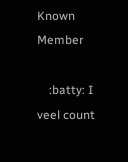Known Member

    :batty: I veel count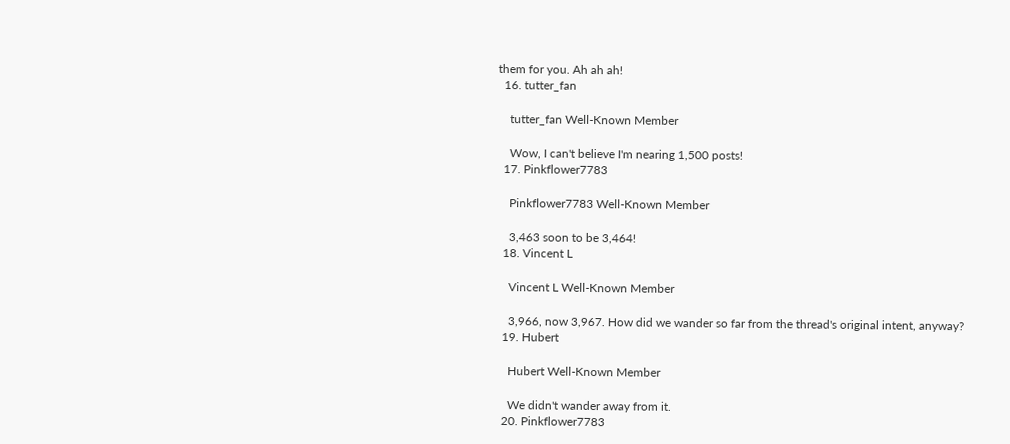them for you. Ah ah ah!
  16. tutter_fan

    tutter_fan Well-Known Member

    Wow, I can't believe I'm nearing 1,500 posts!
  17. Pinkflower7783

    Pinkflower7783 Well-Known Member

    3,463 soon to be 3,464!
  18. Vincent L

    Vincent L Well-Known Member

    3,966, now 3,967. How did we wander so far from the thread's original intent, anyway?
  19. Hubert

    Hubert Well-Known Member

    We didn't wander away from it.
  20. Pinkflower7783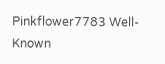Pinkflower7783 Well-Known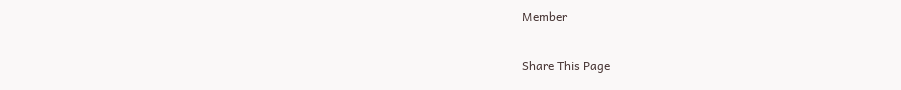Member

Share This Page